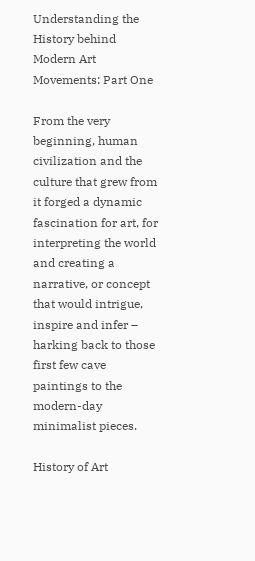Understanding the History behind Modern Art Movements: Part One

From the very beginning, human civilization and the culture that grew from it forged a dynamic fascination for art, for interpreting the world and creating a narrative, or concept that would intrigue, inspire and infer – harking back to those first few cave paintings to the modern-day minimalist pieces.

History of Art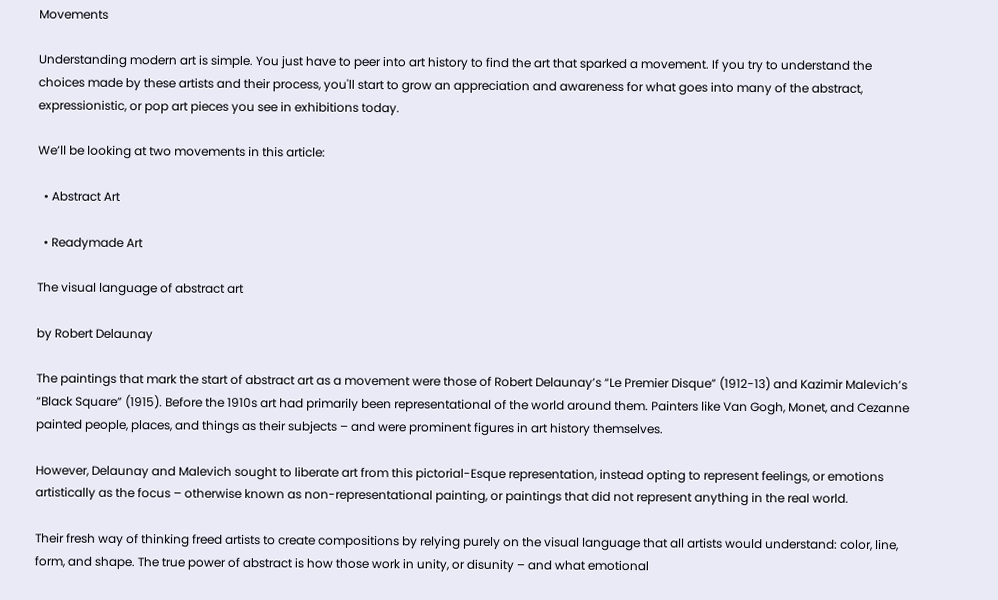Movements

Understanding modern art is simple. You just have to peer into art history to find the art that sparked a movement. If you try to understand the choices made by these artists and their process, you'll start to grow an appreciation and awareness for what goes into many of the abstract, expressionistic, or pop art pieces you see in exhibitions today.

We’ll be looking at two movements in this article:

  • Abstract Art

  • Readymade Art

The visual language of abstract art

by Robert Delaunay

The paintings that mark the start of abstract art as a movement were those of Robert Delaunay’s “Le Premier Disque” (1912-13) and Kazimir Malevich’s “Black Square” (1915). Before the 1910s art had primarily been representational of the world around them. Painters like Van Gogh, Monet, and Cezanne painted people, places, and things as their subjects – and were prominent figures in art history themselves.

However, Delaunay and Malevich sought to liberate art from this pictorial-Esque representation, instead opting to represent feelings, or emotions artistically as the focus – otherwise known as non-representational painting, or paintings that did not represent anything in the real world.

Their fresh way of thinking freed artists to create compositions by relying purely on the visual language that all artists would understand: color, line, form, and shape. The true power of abstract is how those work in unity, or disunity – and what emotional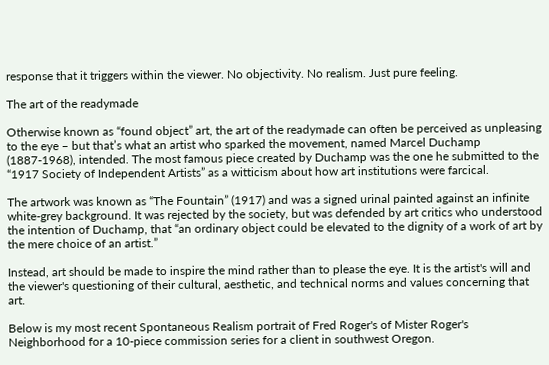response that it triggers within the viewer. No objectivity. No realism. Just pure feeling.

The art of the readymade

Otherwise known as “found object” art, the art of the readymade can often be perceived as unpleasing to the eye – but that’s what an artist who sparked the movement, named Marcel Duchamp (1887-1968), intended. The most famous piece created by Duchamp was the one he submitted to the “1917 Society of Independent Artists” as a witticism about how art institutions were farcical.

The artwork was known as “The Fountain” (1917) and was a signed urinal painted against an infinite white-grey background. It was rejected by the society, but was defended by art critics who understood the intention of Duchamp, that “an ordinary object could be elevated to the dignity of a work of art by the mere choice of an artist.”

Instead, art should be made to inspire the mind rather than to please the eye. It is the artist's will and the viewer's questioning of their cultural, aesthetic, and technical norms and values concerning that art.

Below is my most recent Spontaneous Realism portrait of Fred Roger's of Mister Roger's Neighborhood for a 10-piece commission series for a client in southwest Oregon.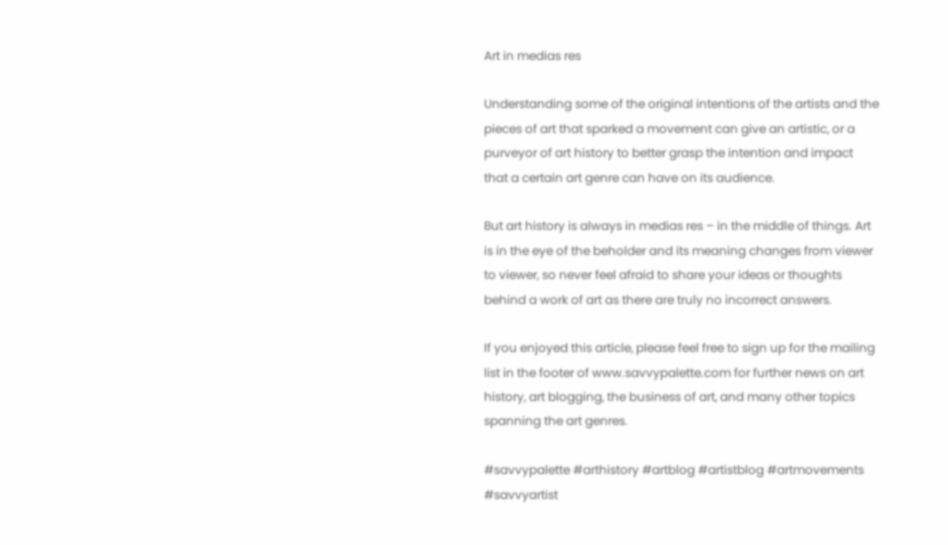Art in medias res

Understanding some of the original intentions of the artists and the pieces of art that sparked a movement can give an artistic, or a purveyor of art history to better grasp the intention and impact that a certain art genre can have on its audience.

But art history is always in medias res – in the middle of things. Art is in the eye of the beholder and its meaning changes from viewer to viewer, so never feel afraid to share your ideas or thoughts behind a work of art as there are truly no incorrect answers.

If you enjoyed this article, please feel free to sign up for the mailing list in the footer of www.savvypalette.com for further news on art history, art blogging, the business of art, and many other topics spanning the art genres.

#savvypalette #arthistory #artblog #artistblog #artmovements #savvyartist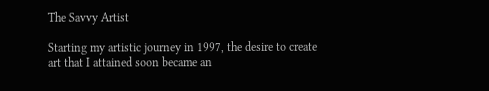The Savvy Artist

Starting my artistic journey in 1997, the desire to create art that I attained soon became an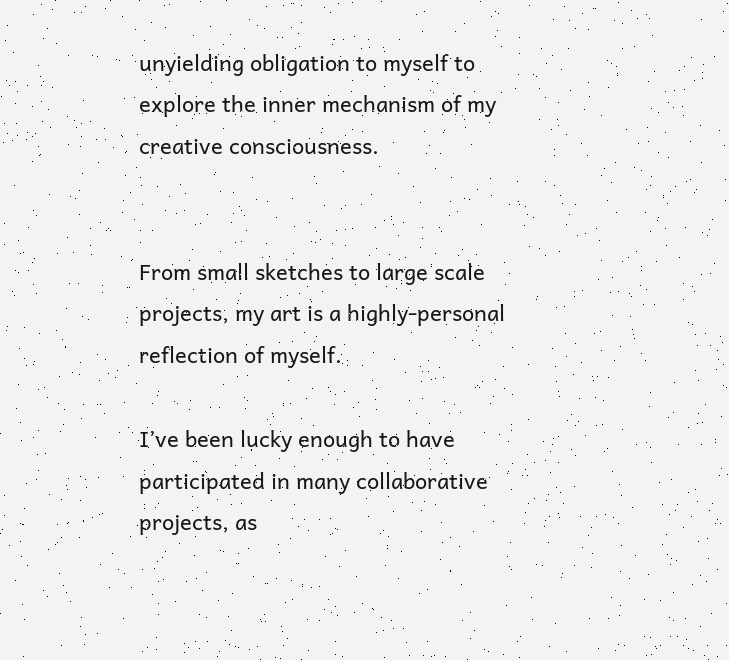unyielding obligation to myself to explore the inner mechanism of my creative consciousness.


From small sketches to large scale projects, my art is a highly-personal reflection of myself.

I’ve been lucky enough to have participated in many collaborative projects, as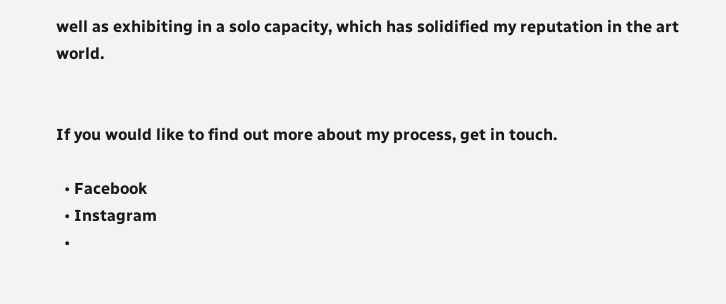well as exhibiting in a solo capacity, which has solidified my reputation in the art world.


If you would like to find out more about my process, get in touch.

  • Facebook
  • Instagram
  •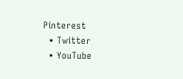Pinterest
  • Twitter
  • YouTube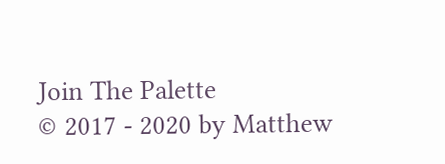Join The Palette
© 2017 - 2020 by Matthew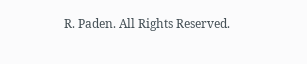R. Paden. All Rights Reserved.